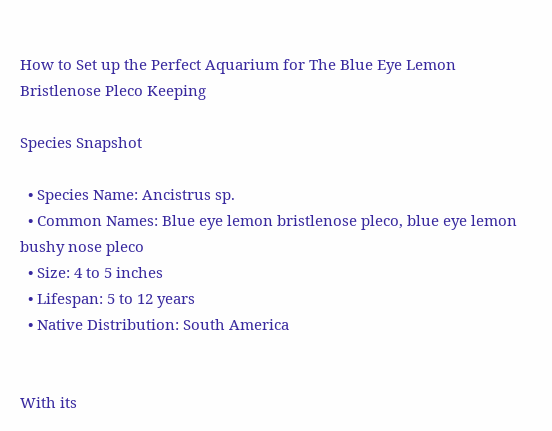How to Set up the Perfect Aquarium for The Blue Eye Lemon Bristlenose Pleco Keeping

Species Snapshot

  • Species Name: Ancistrus sp.
  • Common Names: Blue eye lemon bristlenose pleco, blue eye lemon bushy nose pleco
  • Size: 4 to 5 inches
  • Lifespan: 5 to 12 years
  • Native Distribution: South America


With its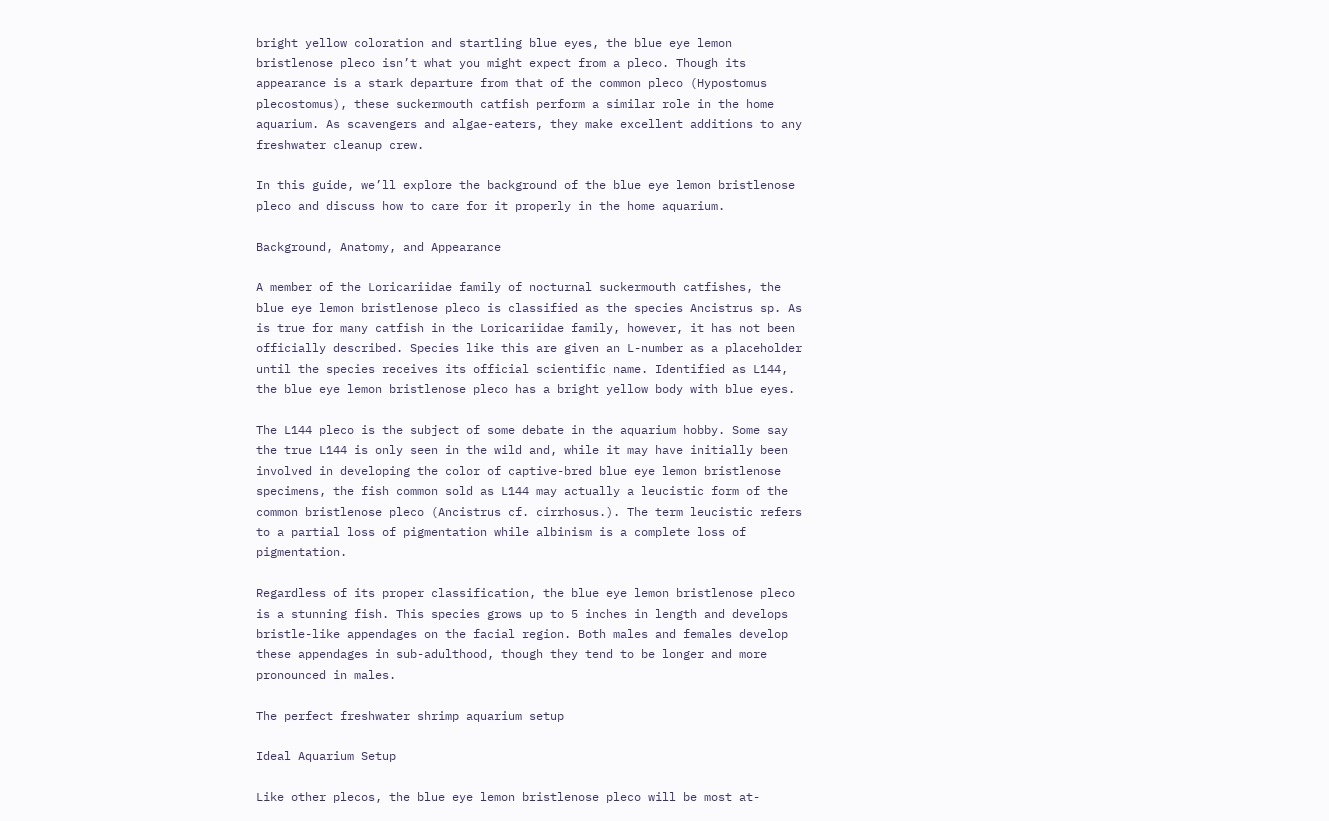bright yellow coloration and startling blue eyes, the blue eye lemon bristlenose pleco isn’t what you might expect from a pleco. Though its appearance is a stark departure from that of the common pleco (Hypostomus plecostomus), these suckermouth catfish perform a similar role in the home aquarium. As scavengers and algae-eaters, they make excellent additions to any freshwater cleanup crew.

In this guide, we’ll explore the background of the blue eye lemon bristlenose pleco and discuss how to care for it properly in the home aquarium.

Background, Anatomy, and Appearance

A member of the Loricariidae family of nocturnal suckermouth catfishes, the blue eye lemon bristlenose pleco is classified as the species Ancistrus sp. As is true for many catfish in the Loricariidae family, however, it has not been officially described. Species like this are given an L-number as a placeholder until the species receives its official scientific name. Identified as L144, the blue eye lemon bristlenose pleco has a bright yellow body with blue eyes.

The L144 pleco is the subject of some debate in the aquarium hobby. Some say the true L144 is only seen in the wild and, while it may have initially been involved in developing the color of captive-bred blue eye lemon bristlenose specimens, the fish common sold as L144 may actually a leucistic form of the common bristlenose pleco (Ancistrus cf. cirrhosus.). The term leucistic refers to a partial loss of pigmentation while albinism is a complete loss of pigmentation.

Regardless of its proper classification, the blue eye lemon bristlenose pleco is a stunning fish. This species grows up to 5 inches in length and develops bristle-like appendages on the facial region. Both males and females develop these appendages in sub-adulthood, though they tend to be longer and more pronounced in males.

The perfect freshwater shrimp aquarium setup

Ideal Aquarium Setup

Like other plecos, the blue eye lemon bristlenose pleco will be most at-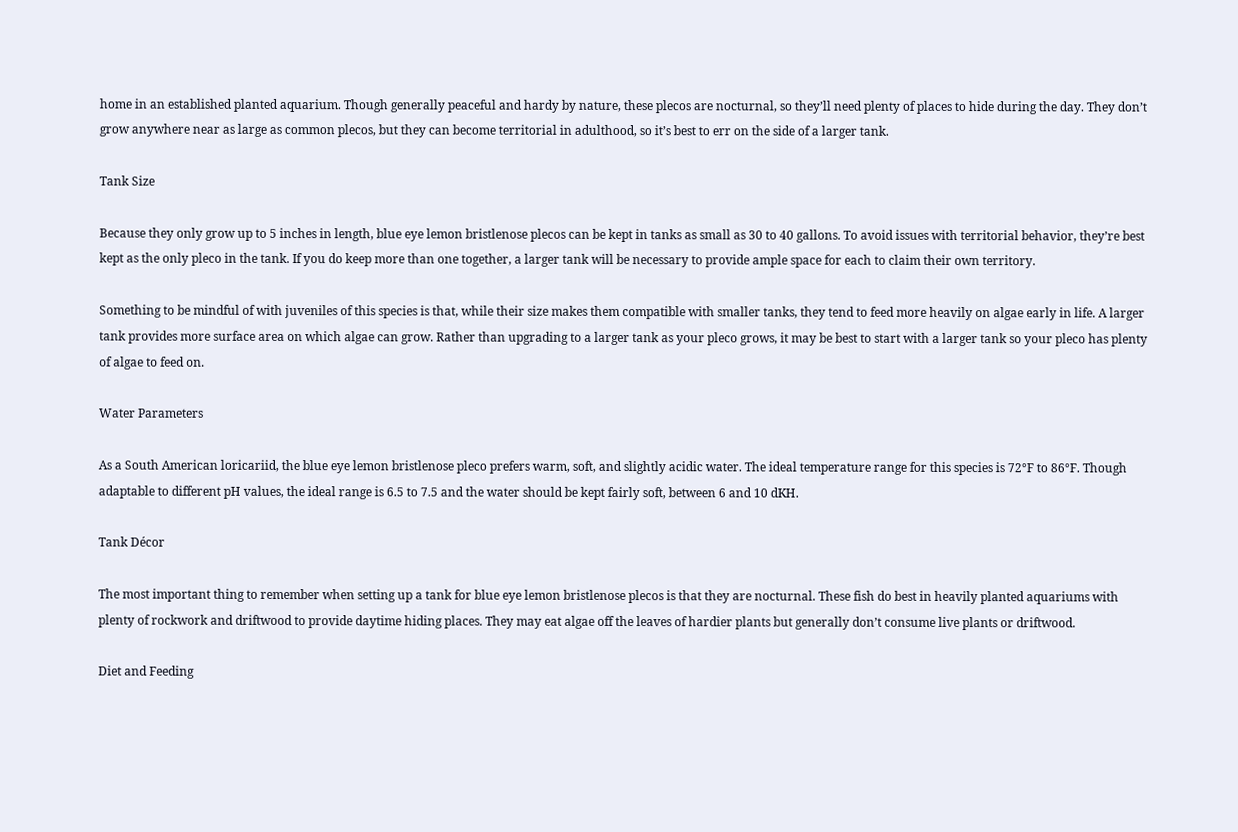home in an established planted aquarium. Though generally peaceful and hardy by nature, these plecos are nocturnal, so they’ll need plenty of places to hide during the day. They don’t grow anywhere near as large as common plecos, but they can become territorial in adulthood, so it’s best to err on the side of a larger tank.

Tank Size

Because they only grow up to 5 inches in length, blue eye lemon bristlenose plecos can be kept in tanks as small as 30 to 40 gallons. To avoid issues with territorial behavior, they’re best kept as the only pleco in the tank. If you do keep more than one together, a larger tank will be necessary to provide ample space for each to claim their own territory.

Something to be mindful of with juveniles of this species is that, while their size makes them compatible with smaller tanks, they tend to feed more heavily on algae early in life. A larger tank provides more surface area on which algae can grow. Rather than upgrading to a larger tank as your pleco grows, it may be best to start with a larger tank so your pleco has plenty of algae to feed on.

Water Parameters

As a South American loricariid, the blue eye lemon bristlenose pleco prefers warm, soft, and slightly acidic water. The ideal temperature range for this species is 72°F to 86°F. Though adaptable to different pH values, the ideal range is 6.5 to 7.5 and the water should be kept fairly soft, between 6 and 10 dKH.

Tank Décor

The most important thing to remember when setting up a tank for blue eye lemon bristlenose plecos is that they are nocturnal. These fish do best in heavily planted aquariums with plenty of rockwork and driftwood to provide daytime hiding places. They may eat algae off the leaves of hardier plants but generally don’t consume live plants or driftwood.

Diet and Feeding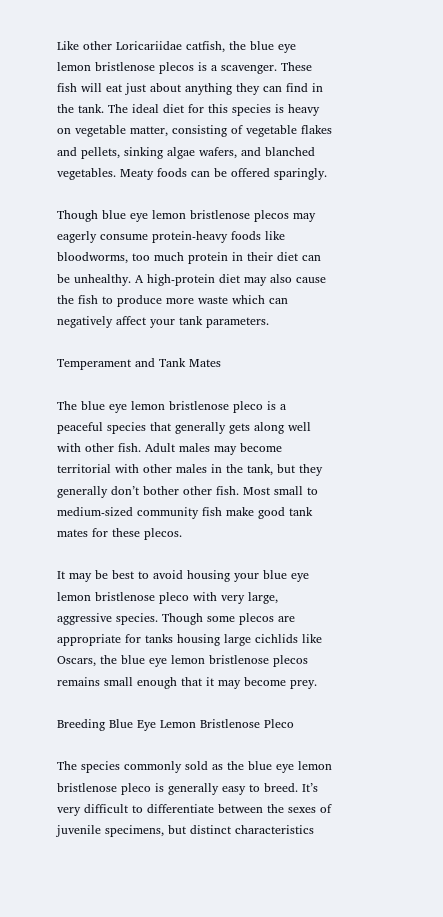Like other Loricariidae catfish, the blue eye lemon bristlenose plecos is a scavenger. These fish will eat just about anything they can find in the tank. The ideal diet for this species is heavy on vegetable matter, consisting of vegetable flakes and pellets, sinking algae wafers, and blanched vegetables. Meaty foods can be offered sparingly.

Though blue eye lemon bristlenose plecos may eagerly consume protein-heavy foods like bloodworms, too much protein in their diet can be unhealthy. A high-protein diet may also cause the fish to produce more waste which can negatively affect your tank parameters.

Temperament and Tank Mates

The blue eye lemon bristlenose pleco is a peaceful species that generally gets along well with other fish. Adult males may become territorial with other males in the tank, but they generally don’t bother other fish. Most small to medium-sized community fish make good tank mates for these plecos.

It may be best to avoid housing your blue eye lemon bristlenose pleco with very large, aggressive species. Though some plecos are appropriate for tanks housing large cichlids like Oscars, the blue eye lemon bristlenose plecos remains small enough that it may become prey.

Breeding Blue Eye Lemon Bristlenose Pleco

The species commonly sold as the blue eye lemon bristlenose pleco is generally easy to breed. It’s very difficult to differentiate between the sexes of juvenile specimens, but distinct characteristics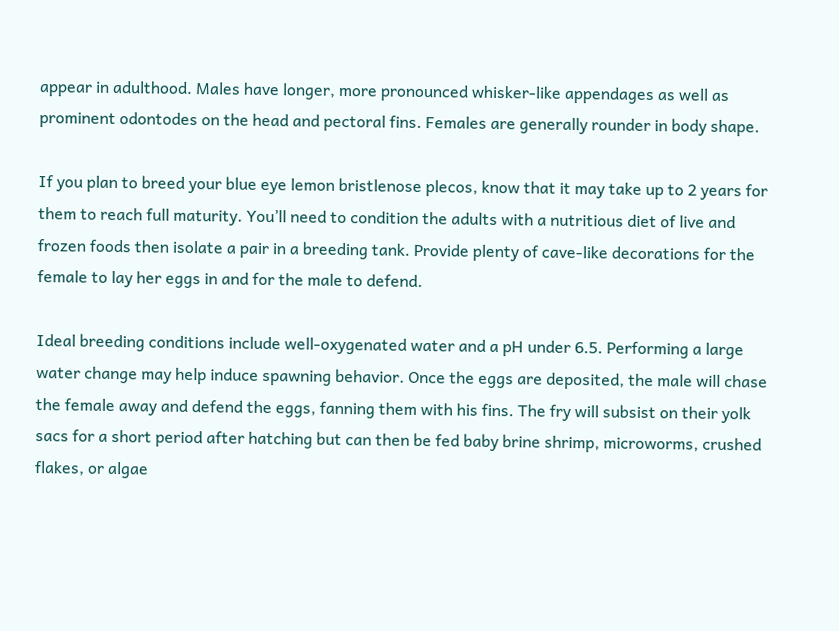appear in adulthood. Males have longer, more pronounced whisker-like appendages as well as prominent odontodes on the head and pectoral fins. Females are generally rounder in body shape.

If you plan to breed your blue eye lemon bristlenose plecos, know that it may take up to 2 years for them to reach full maturity. You’ll need to condition the adults with a nutritious diet of live and frozen foods then isolate a pair in a breeding tank. Provide plenty of cave-like decorations for the female to lay her eggs in and for the male to defend.

Ideal breeding conditions include well-oxygenated water and a pH under 6.5. Performing a large water change may help induce spawning behavior. Once the eggs are deposited, the male will chase the female away and defend the eggs, fanning them with his fins. The fry will subsist on their yolk sacs for a short period after hatching but can then be fed baby brine shrimp, microworms, crushed flakes, or algae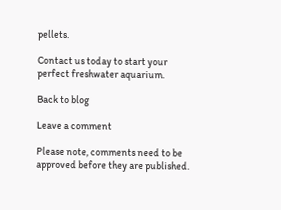pellets.

Contact us today to start your perfect freshwater aquarium.

Back to blog

Leave a comment

Please note, comments need to be approved before they are published.